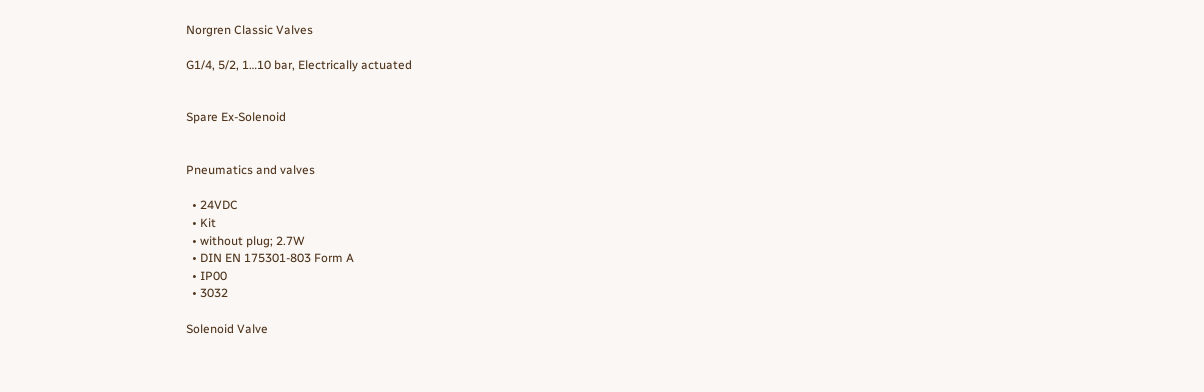Norgren Classic Valves

G1/4, 5/2, 1…10 bar, Electrically actuated


Spare Ex-Solenoid


Pneumatics and valves

  • 24VDC
  • Kit
  • without plug; 2.7W
  • DIN EN 175301-803 Form A
  • IP00
  • 3032

Solenoid Valve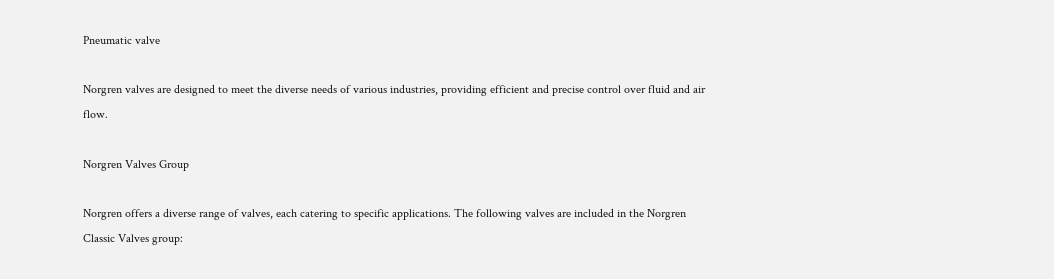Pneumatic valve

Norgren valves are designed to meet the diverse needs of various industries, providing efficient and precise control over fluid and air flow.

Norgren Valves Group

Norgren offers a diverse range of valves, each catering to specific applications. The following valves are included in the Norgren Classic Valves group: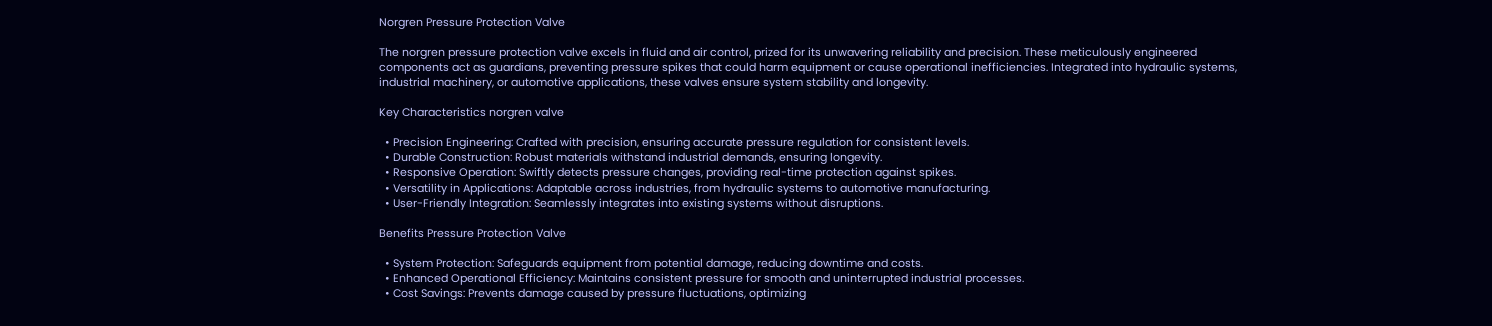Norgren Pressure Protection Valve

The norgren pressure protection valve excels in fluid and air control, prized for its unwavering reliability and precision. These meticulously engineered components act as guardians, preventing pressure spikes that could harm equipment or cause operational inefficiencies. Integrated into hydraulic systems, industrial machinery, or automotive applications, these valves ensure system stability and longevity.

Key Characteristics norgren valve

  • Precision Engineering: Crafted with precision, ensuring accurate pressure regulation for consistent levels.
  • Durable Construction: Robust materials withstand industrial demands, ensuring longevity.
  • Responsive Operation: Swiftly detects pressure changes, providing real-time protection against spikes.
  • Versatility in Applications: Adaptable across industries, from hydraulic systems to automotive manufacturing.
  • User-Friendly Integration: Seamlessly integrates into existing systems without disruptions.

Benefits Pressure Protection Valve

  • System Protection: Safeguards equipment from potential damage, reducing downtime and costs.
  • Enhanced Operational Efficiency: Maintains consistent pressure for smooth and uninterrupted industrial processes.
  • Cost Savings: Prevents damage caused by pressure fluctuations, optimizing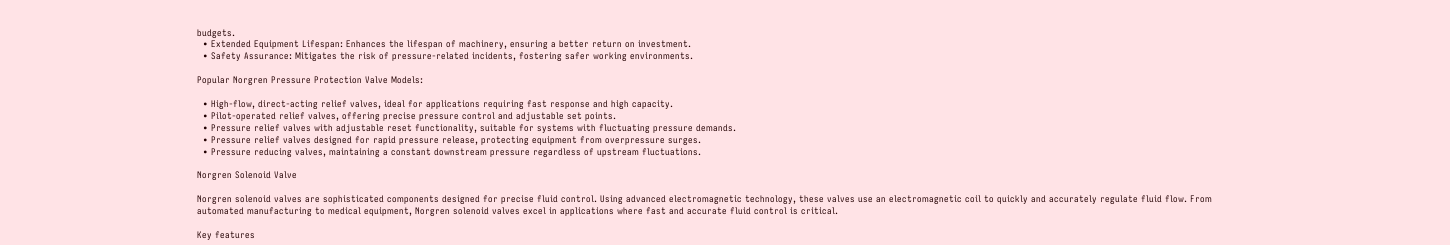budgets.
  • Extended Equipment Lifespan: Enhances the lifespan of machinery, ensuring a better return on investment.
  • Safety Assurance: Mitigates the risk of pressure-related incidents, fostering safer working environments.

Popular Norgren Pressure Protection Valve Models:

  • High-flow, direct-acting relief valves, ideal for applications requiring fast response and high capacity.
  • Pilot-operated relief valves, offering precise pressure control and adjustable set points.
  • Pressure relief valves with adjustable reset functionality, suitable for systems with fluctuating pressure demands.
  • Pressure relief valves designed for rapid pressure release, protecting equipment from overpressure surges.
  • Pressure reducing valves, maintaining a constant downstream pressure regardless of upstream fluctuations.

Norgren Solenoid Valve

Norgren solenoid valves are sophisticated components designed for precise fluid control. Using advanced electromagnetic technology, these valves use an electromagnetic coil to quickly and accurately regulate fluid flow. From automated manufacturing to medical equipment, Norgren solenoid valves excel in applications where fast and accurate fluid control is critical.

Key features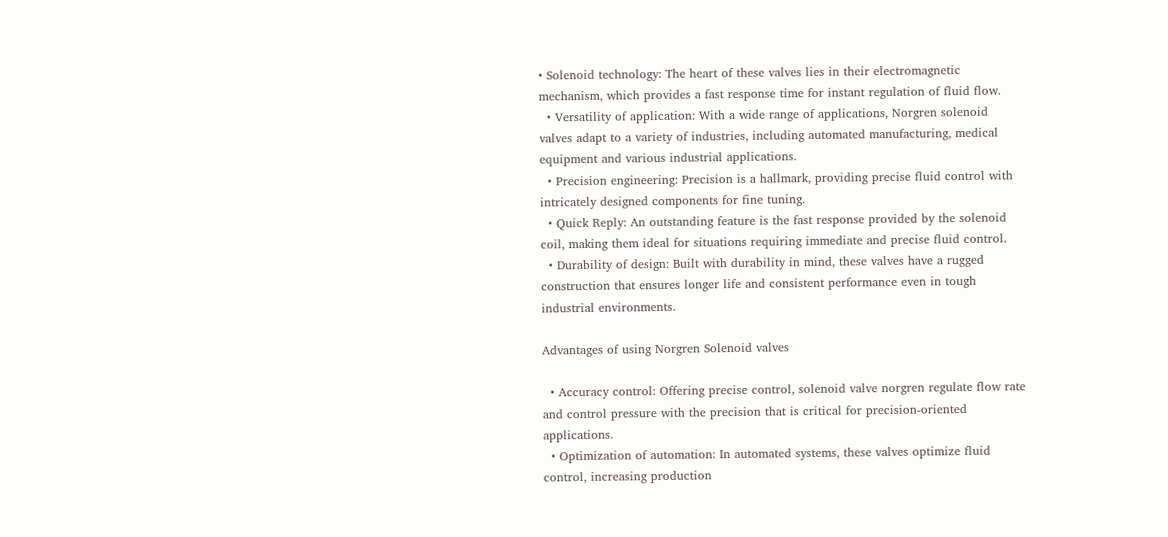• Solenoid technology: The heart of these valves lies in their electromagnetic mechanism, which provides a fast response time for instant regulation of fluid flow.
  • Versatility of application: With a wide range of applications, Norgren solenoid valves adapt to a variety of industries, including automated manufacturing, medical equipment and various industrial applications.
  • Precision engineering: Precision is a hallmark, providing precise fluid control with intricately designed components for fine tuning.
  • Quick Reply: An outstanding feature is the fast response provided by the solenoid coil, making them ideal for situations requiring immediate and precise fluid control.
  • Durability of design: Built with durability in mind, these valves have a rugged construction that ensures longer life and consistent performance even in tough industrial environments.

Advantages of using Norgren Solenoid valves

  • Accuracy control: Offering precise control, solenoid valve norgren regulate flow rate and control pressure with the precision that is critical for precision-oriented applications.
  • Optimization of automation: In automated systems, these valves optimize fluid control, increasing production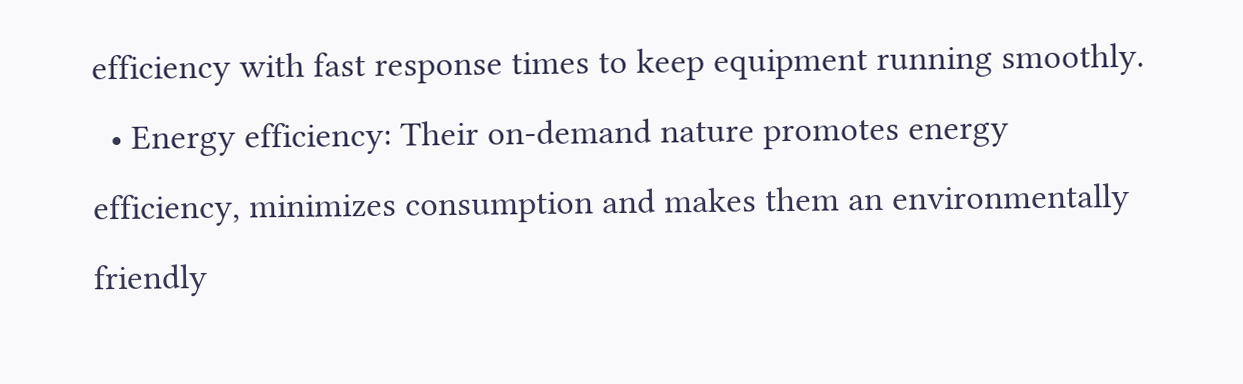efficiency with fast response times to keep equipment running smoothly.
  • Energy efficiency: Their on-demand nature promotes energy efficiency, minimizes consumption and makes them an environmentally friendly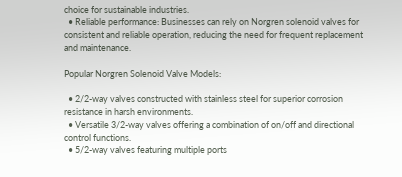choice for sustainable industries.
  • Reliable performance: Businesses can rely on Norgren solenoid valves for consistent and reliable operation, reducing the need for frequent replacement and maintenance.

Popular Norgren Solenoid Valve Models:

  • 2/2-way valves constructed with stainless steel for superior corrosion resistance in harsh environments.
  • Versatile 3/2-way valves offering a combination of on/off and directional control functions.
  • 5/2-way valves featuring multiple ports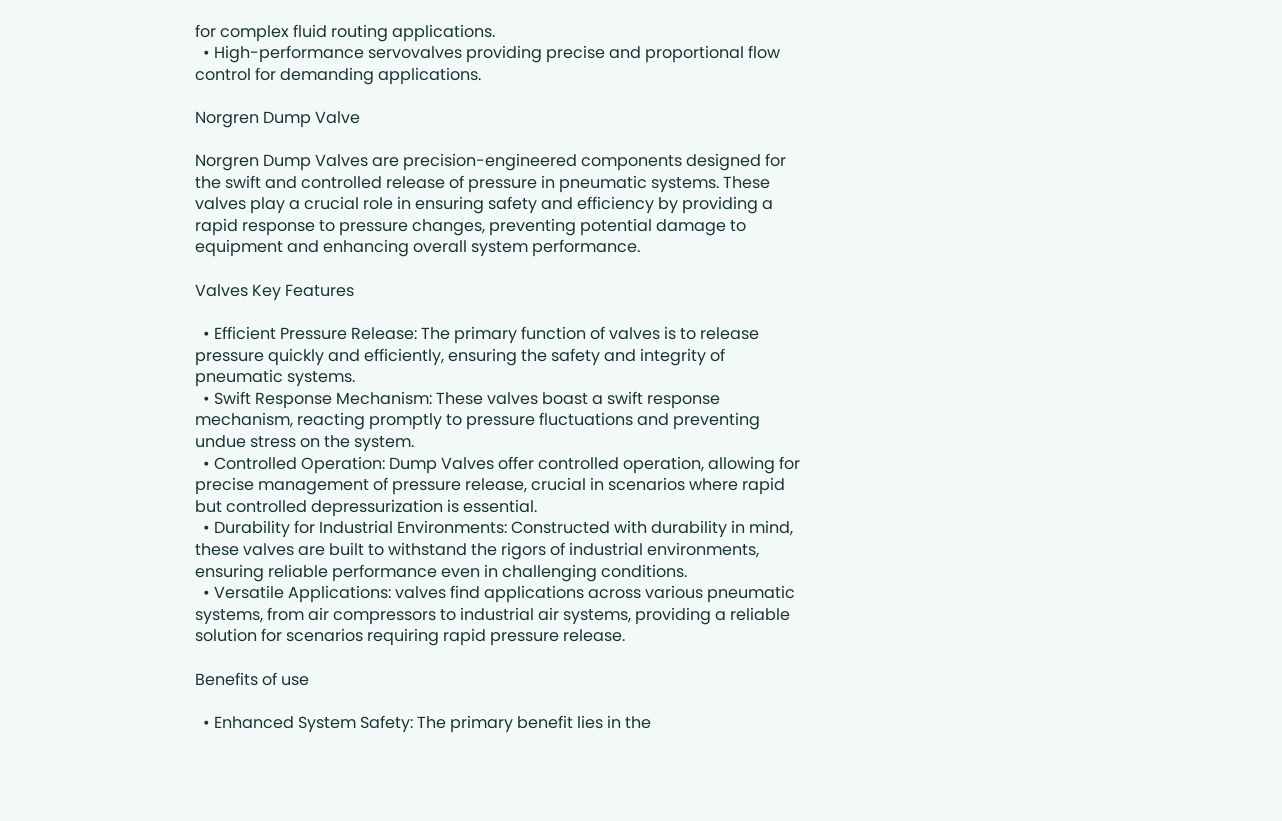for complex fluid routing applications.
  • High-performance servovalves providing precise and proportional flow control for demanding applications.

Norgren Dump Valve

Norgren Dump Valves are precision-engineered components designed for the swift and controlled release of pressure in pneumatic systems. These valves play a crucial role in ensuring safety and efficiency by providing a rapid response to pressure changes, preventing potential damage to equipment and enhancing overall system performance.

Valves Key Features

  • Efficient Pressure Release: The primary function of valves is to release pressure quickly and efficiently, ensuring the safety and integrity of pneumatic systems.
  • Swift Response Mechanism: These valves boast a swift response mechanism, reacting promptly to pressure fluctuations and preventing undue stress on the system.
  • Controlled Operation: Dump Valves offer controlled operation, allowing for precise management of pressure release, crucial in scenarios where rapid but controlled depressurization is essential.
  • Durability for Industrial Environments: Constructed with durability in mind, these valves are built to withstand the rigors of industrial environments, ensuring reliable performance even in challenging conditions.
  • Versatile Applications: valves find applications across various pneumatic systems, from air compressors to industrial air systems, providing a reliable solution for scenarios requiring rapid pressure release.

Benefits of use

  • Enhanced System Safety: The primary benefit lies in the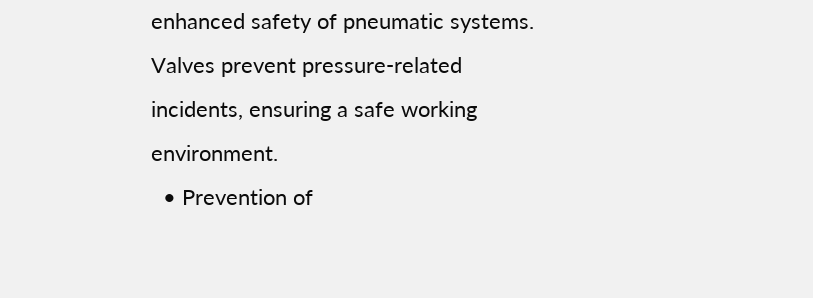enhanced safety of pneumatic systems. Valves prevent pressure-related incidents, ensuring a safe working environment.
  • Prevention of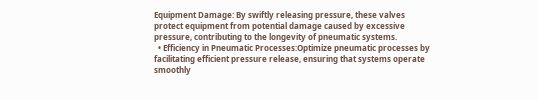Equipment Damage: By swiftly releasing pressure, these valves protect equipment from potential damage caused by excessive pressure, contributing to the longevity of pneumatic systems.
  • Efficiency in Pneumatic Processes:Optimize pneumatic processes by facilitating efficient pressure release, ensuring that systems operate smoothly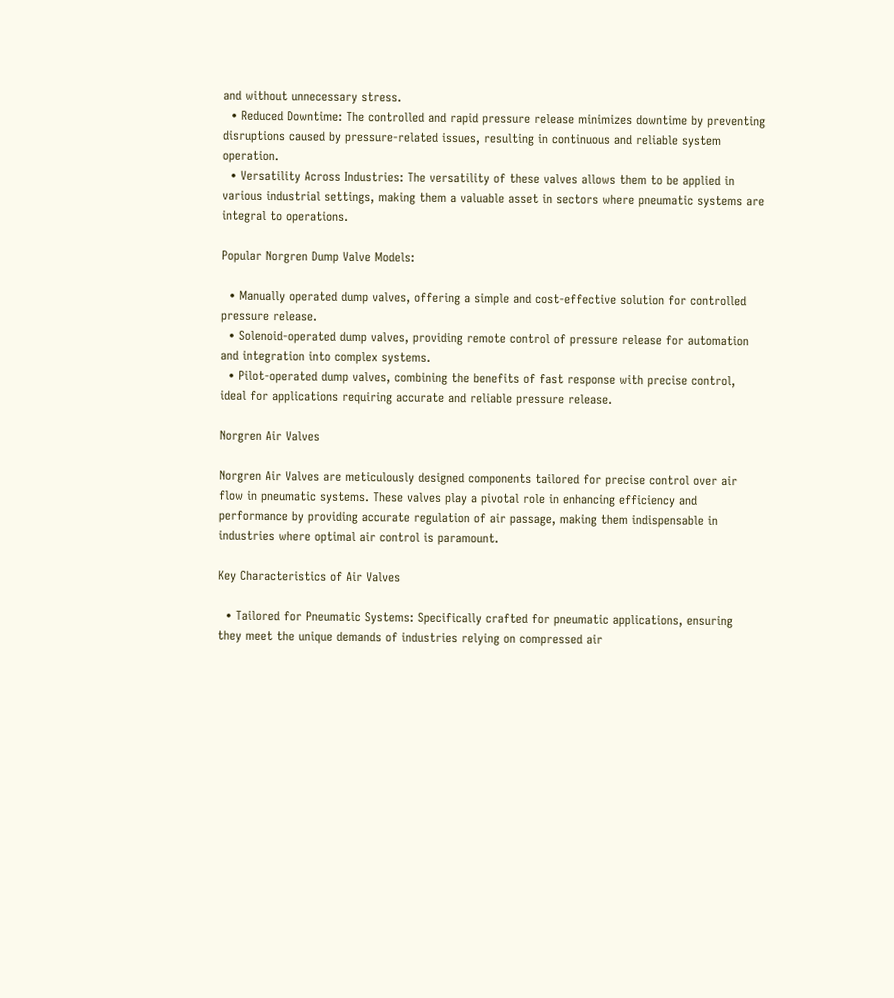and without unnecessary stress.
  • Reduced Downtime: The controlled and rapid pressure release minimizes downtime by preventing disruptions caused by pressure-related issues, resulting in continuous and reliable system operation.
  • Versatility Across Industries: The versatility of these valves allows them to be applied in various industrial settings, making them a valuable asset in sectors where pneumatic systems are integral to operations.

Popular Norgren Dump Valve Models:

  • Manually operated dump valves, offering a simple and cost-effective solution for controlled pressure release.
  • Solenoid-operated dump valves, providing remote control of pressure release for automation and integration into complex systems.
  • Pilot-operated dump valves, combining the benefits of fast response with precise control, ideal for applications requiring accurate and reliable pressure release.

Norgren Air Valves

Norgren Air Valves are meticulously designed components tailored for precise control over air flow in pneumatic systems. These valves play a pivotal role in enhancing efficiency and performance by providing accurate regulation of air passage, making them indispensable in industries where optimal air control is paramount.

Key Characteristics of Air Valves

  • Tailored for Pneumatic Systems: Specifically crafted for pneumatic applications, ensuring they meet the unique demands of industries relying on compressed air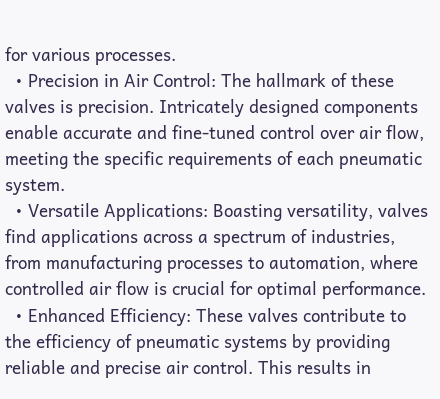for various processes.
  • Precision in Air Control: The hallmark of these valves is precision. Intricately designed components enable accurate and fine-tuned control over air flow, meeting the specific requirements of each pneumatic system.
  • Versatile Applications: Boasting versatility, valves find applications across a spectrum of industries, from manufacturing processes to automation, where controlled air flow is crucial for optimal performance.
  • Enhanced Efficiency: These valves contribute to the efficiency of pneumatic systems by providing reliable and precise air control. This results in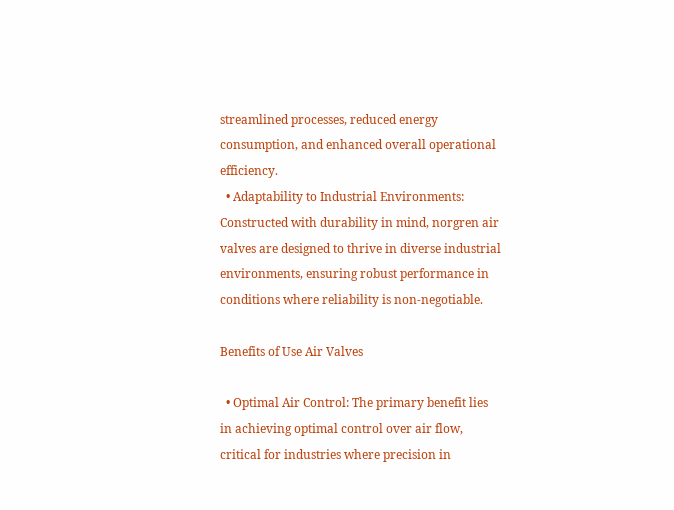streamlined processes, reduced energy consumption, and enhanced overall operational efficiency.
  • Adaptability to Industrial Environments: Constructed with durability in mind, norgren air valves are designed to thrive in diverse industrial environments, ensuring robust performance in conditions where reliability is non-negotiable.

Benefits of Use Air Valves

  • Optimal Air Control: The primary benefit lies in achieving optimal control over air flow, critical for industries where precision in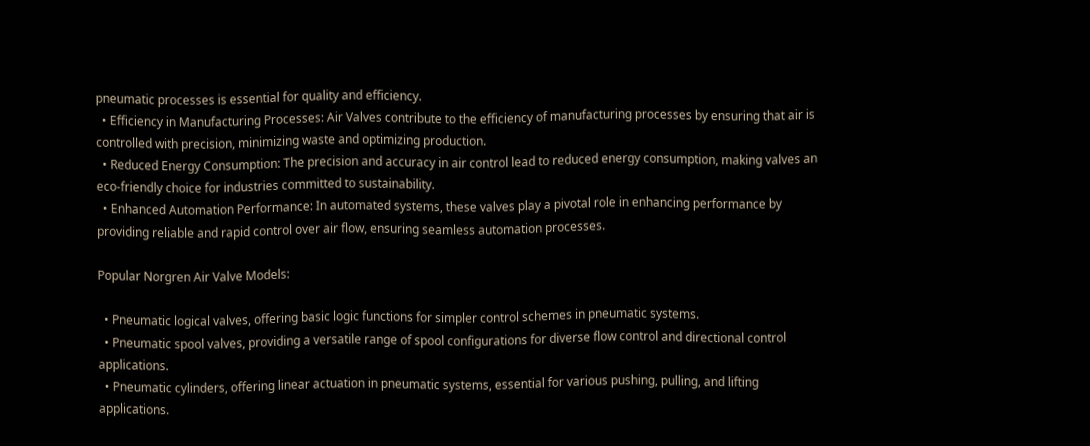pneumatic processes is essential for quality and efficiency.
  • Efficiency in Manufacturing Processes: Air Valves contribute to the efficiency of manufacturing processes by ensuring that air is controlled with precision, minimizing waste and optimizing production.
  • Reduced Energy Consumption: The precision and accuracy in air control lead to reduced energy consumption, making valves an eco-friendly choice for industries committed to sustainability.
  • Enhanced Automation Performance: In automated systems, these valves play a pivotal role in enhancing performance by providing reliable and rapid control over air flow, ensuring seamless automation processes.

Popular Norgren Air Valve Models:

  • Pneumatic logical valves, offering basic logic functions for simpler control schemes in pneumatic systems.
  • Pneumatic spool valves, providing a versatile range of spool configurations for diverse flow control and directional control applications.
  • Pneumatic cylinders, offering linear actuation in pneumatic systems, essential for various pushing, pulling, and lifting applications.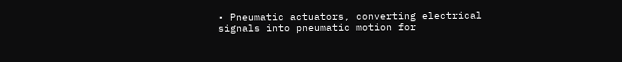• Pneumatic actuators, converting electrical signals into pneumatic motion for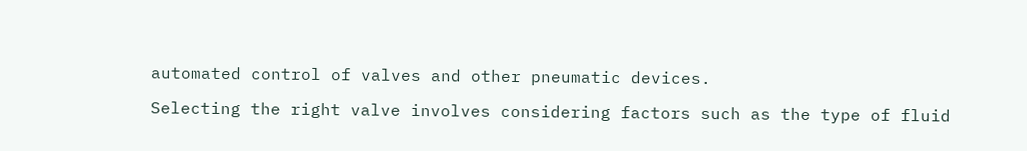automated control of valves and other pneumatic devices.

Selecting the right valve involves considering factors such as the type of fluid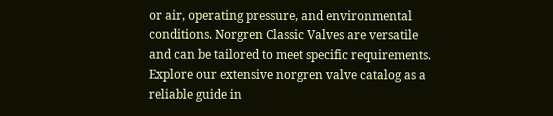or air, operating pressure, and environmental conditions. Norgren Classic Valves are versatile and can be tailored to meet specific requirements.
Explore our extensive norgren valve catalog as a reliable guide in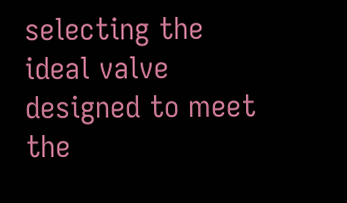selecting the ideal valve designed to meet the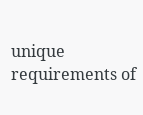unique requirements of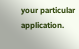your particular application.